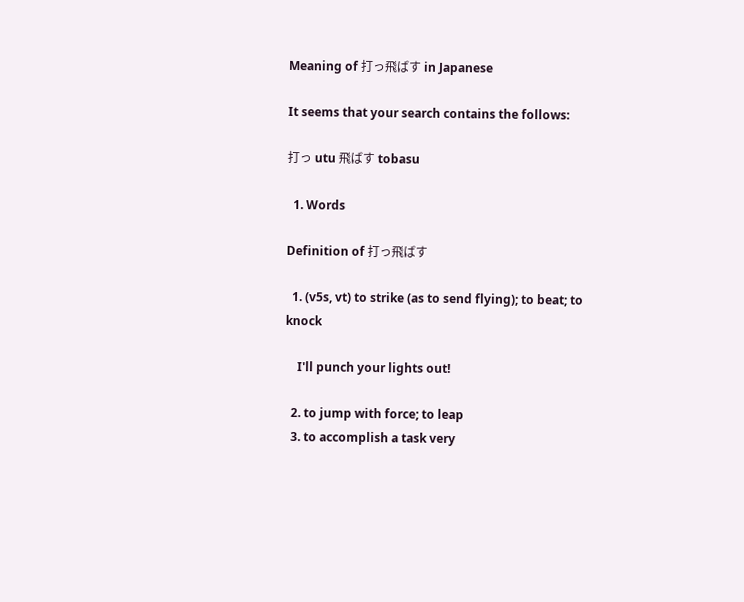Meaning of 打っ飛ばす in Japanese

It seems that your search contains the follows:

打っ utu 飛ばす tobasu

  1. Words

Definition of 打っ飛ばす

  1. (v5s, vt) to strike (as to send flying); to beat; to knock

    I'll punch your lights out!

  2. to jump with force; to leap
  3. to accomplish a task very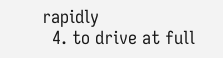rapidly
  4. to drive at full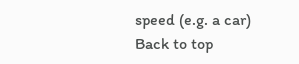speed (e.g. a car)
Back to top